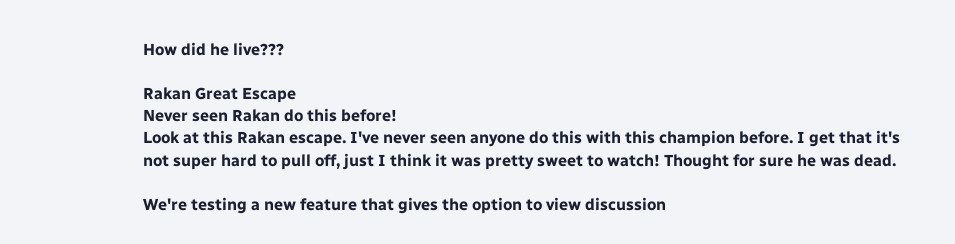How did he live???

Rakan Great Escape
Never seen Rakan do this before!
Look at this Rakan escape. I've never seen anyone do this with this champion before. I get that it's not super hard to pull off, just I think it was pretty sweet to watch! Thought for sure he was dead.

We're testing a new feature that gives the option to view discussion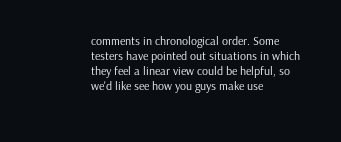comments in chronological order. Some testers have pointed out situations in which they feel a linear view could be helpful, so we'd like see how you guys make use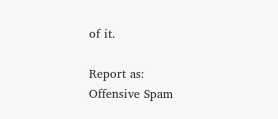of it.

Report as:
Offensive Spam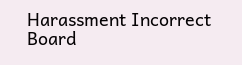Harassment Incorrect Board